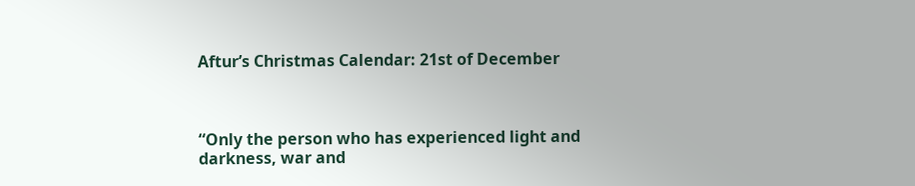Aftur’s Christmas Calendar: 21st of December



“Only the person who has experienced light and darkness, war and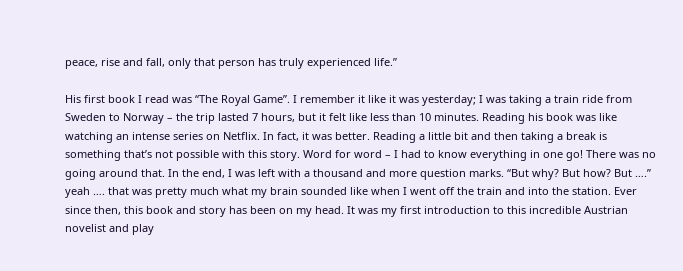peace, rise and fall, only that person has truly experienced life.”

His first book I read was “The Royal Game”. I remember it like it was yesterday; I was taking a train ride from Sweden to Norway – the trip lasted 7 hours, but it felt like less than 10 minutes. Reading his book was like watching an intense series on Netflix. In fact, it was better. Reading a little bit and then taking a break is something that’s not possible with this story. Word for word – I had to know everything in one go! There was no going around that. In the end, I was left with a thousand and more question marks. “But why? But how? But ….” yeah …. that was pretty much what my brain sounded like when I went off the train and into the station. Ever since then, this book and story has been on my head. It was my first introduction to this incredible Austrian novelist and play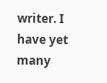writer. I have yet many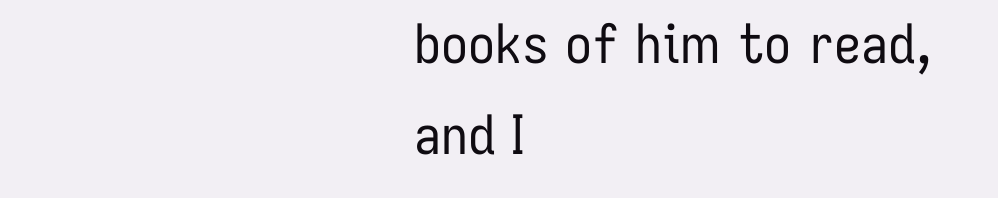books of him to read, and I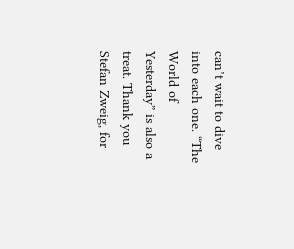can’t wait to dive into each one. “The World of Yesterday” is also a treat. Thank you Stefan Zweig, for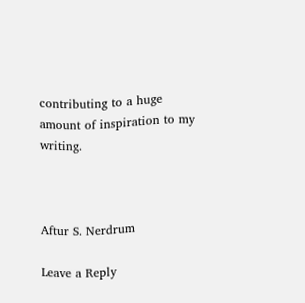contributing to a huge amount of inspiration to my writing.



Aftur S. Nerdrum

Leave a Reply